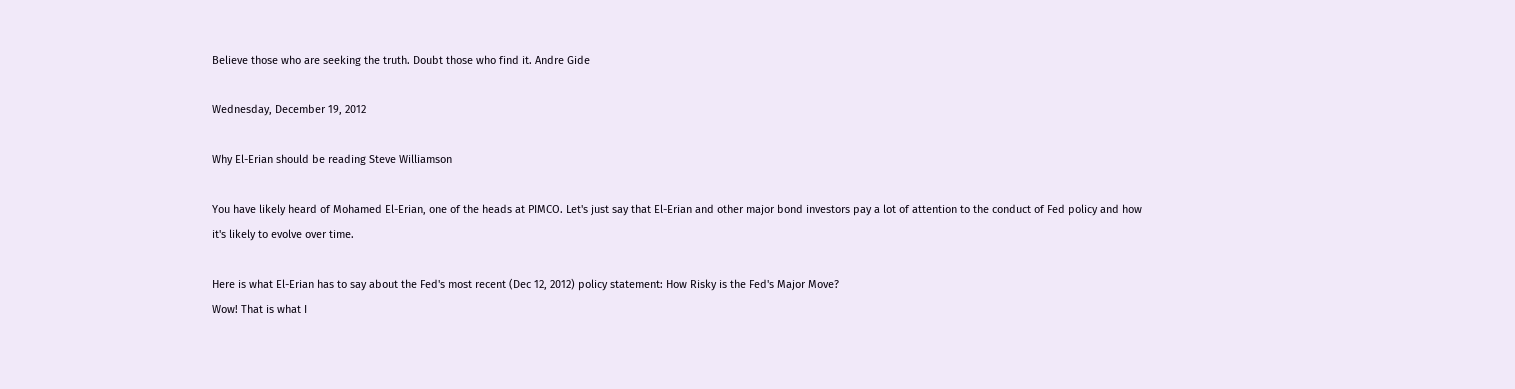Believe those who are seeking the truth. Doubt those who find it. Andre Gide

Wednesday, December 19, 2012

Why El-Erian should be reading Steve Williamson

You have likely heard of Mohamed El-Erian, one of the heads at PIMCO. Let's just say that El-Erian and other major bond investors pay a lot of attention to the conduct of Fed policy and how it's likely to evolve over time.

Here is what El-Erian has to say about the Fed's most recent (Dec 12, 2012) policy statement: How Risky is the Fed's Major Move?
Wow! That is what I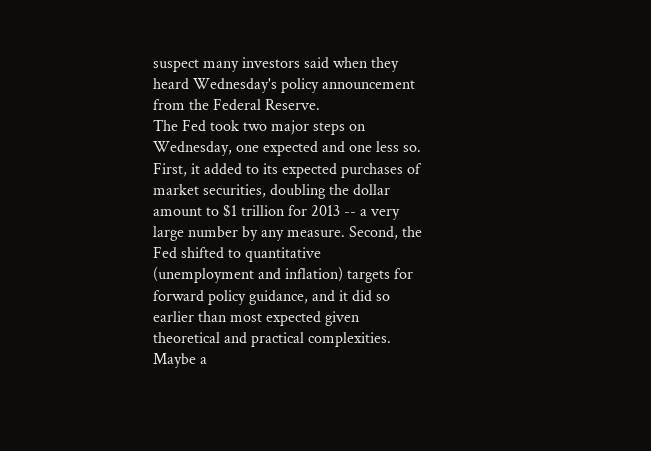suspect many investors said when they heard Wednesday's policy announcement from the Federal Reserve.
The Fed took two major steps on Wednesday, one expected and one less so.
First, it added to its expected purchases of market securities, doubling the dollar amount to $1 trillion for 2013 -- a very large number by any measure. Second, the Fed shifted to quantitative (unemployment and inflation) targets for forward policy guidance, and it did so earlier than most expected given theoretical and practical complexities.
Maybe a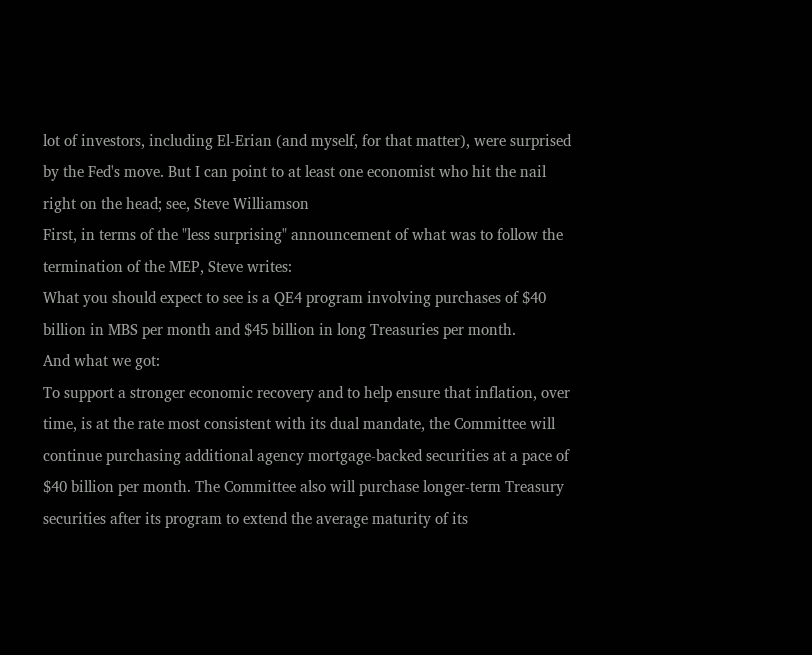lot of investors, including El-Erian (and myself, for that matter), were surprised by the Fed's move. But I can point to at least one economist who hit the nail right on the head; see, Steve Williamson
First, in terms of the "less surprising" announcement of what was to follow the termination of the MEP, Steve writes:
What you should expect to see is a QE4 program involving purchases of $40 billion in MBS per month and $45 billion in long Treasuries per month.
And what we got:
To support a stronger economic recovery and to help ensure that inflation, over time, is at the rate most consistent with its dual mandate, the Committee will continue purchasing additional agency mortgage-backed securities at a pace of $40 billion per month. The Committee also will purchase longer-term Treasury securities after its program to extend the average maturity of its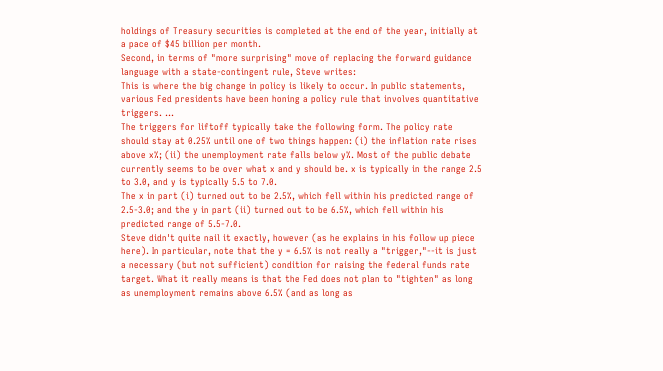holdings of Treasury securities is completed at the end of the year, initially at a pace of $45 billion per month.
Second, in terms of "more surprising" move of replacing the forward guidance language with a state-contingent rule, Steve writes:
This is where the big change in policy is likely to occur. In public statements, various Fed presidents have been honing a policy rule that involves quantitative triggers. ...
The triggers for liftoff typically take the following form. The policy rate should stay at 0.25% until one of two things happen: (i) the inflation rate rises above x%; (ii) the unemployment rate falls below y%. Most of the public debate currently seems to be over what x and y should be. x is typically in the range 2.5 to 3.0, and y is typically 5.5 to 7.0.
The x in part (i) turned out to be 2.5%, which fell within his predicted range of 2.5-3.0; and the y in part (ii) turned out to be 6.5%, which fell within his predicted range of 5.5-7.0.
Steve didn't quite nail it exactly, however (as he explains in his follow up piece here). In particular, note that the y = 6.5% is not really a "trigger,"--it is just a necessary (but not sufficient) condition for raising the federal funds rate target. What it really means is that the Fed does not plan to "tighten" as long as unemployment remains above 6.5% (and as long as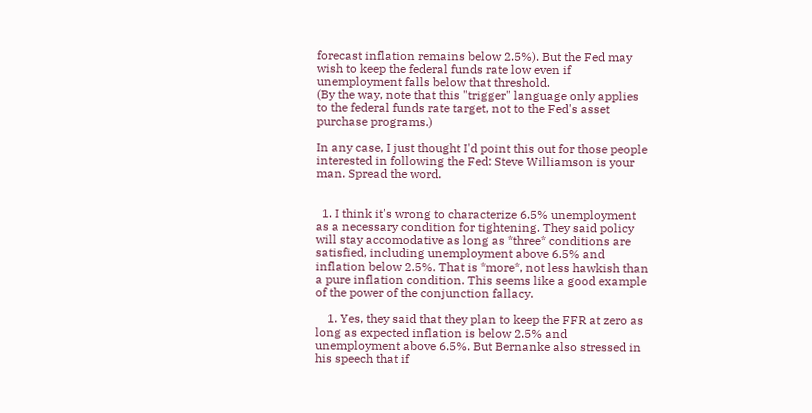forecast inflation remains below 2.5%). But the Fed may wish to keep the federal funds rate low even if unemployment falls below that threshold.
(By the way, note that this "trigger" language only applies to the federal funds rate target, not to the Fed's asset purchase programs.)

In any case, I just thought I'd point this out for those people interested in following the Fed: Steve Williamson is your man. Spread the word.


  1. I think it's wrong to characterize 6.5% unemployment as a necessary condition for tightening. They said policy will stay accomodative as long as *three* conditions are satisfied, including unemployment above 6.5% and inflation below 2.5%. That is *more*, not less hawkish than a pure inflation condition. This seems like a good example of the power of the conjunction fallacy.

    1. Yes, they said that they plan to keep the FFR at zero as long as expected inflation is below 2.5% and unemployment above 6.5%. But Bernanke also stressed in his speech that if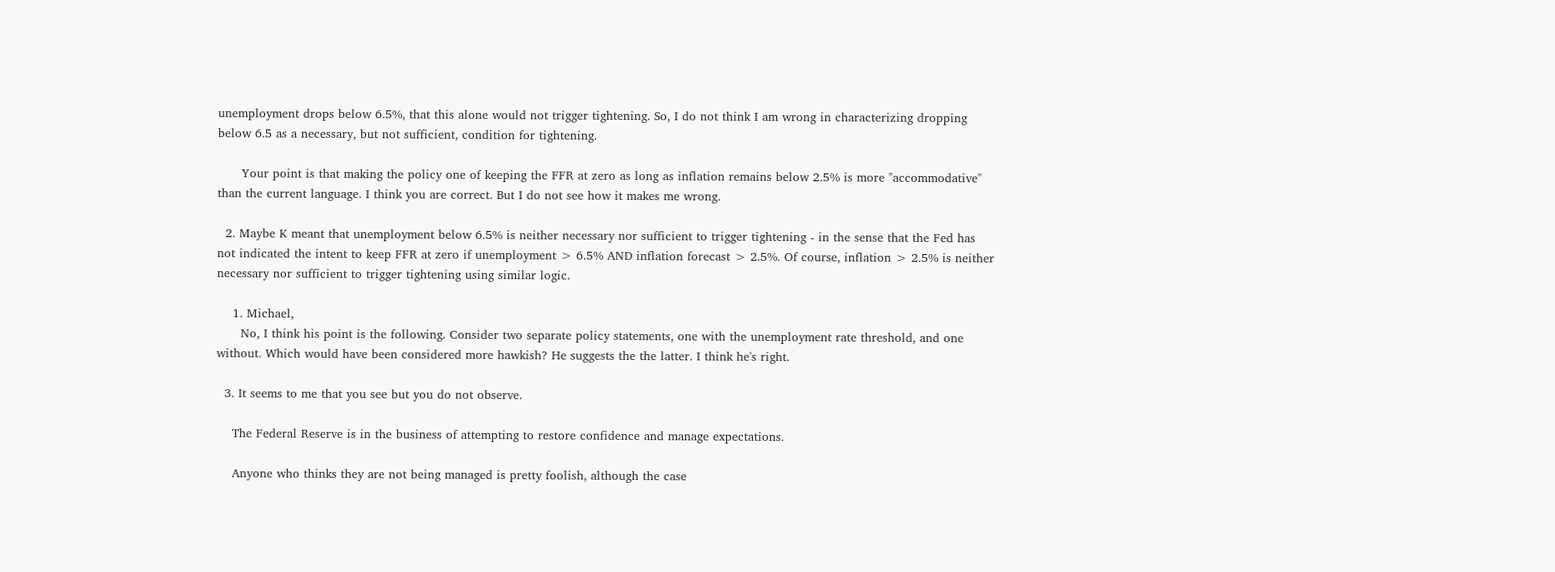unemployment drops below 6.5%, that this alone would not trigger tightening. So, I do not think I am wrong in characterizing dropping below 6.5 as a necessary, but not sufficient, condition for tightening.

      Your point is that making the policy one of keeping the FFR at zero as long as inflation remains below 2.5% is more "accommodative" than the current language. I think you are correct. But I do not see how it makes me wrong.

  2. Maybe K meant that unemployment below 6.5% is neither necessary nor sufficient to trigger tightening - in the sense that the Fed has not indicated the intent to keep FFR at zero if unemployment > 6.5% AND inflation forecast > 2.5%. Of course, inflation > 2.5% is neither necessary nor sufficient to trigger tightening using similar logic.

    1. Michael,
      No, I think his point is the following. Consider two separate policy statements, one with the unemployment rate threshold, and one without. Which would have been considered more hawkish? He suggests the the latter. I think he's right.

  3. It seems to me that you see but you do not observe.

    The Federal Reserve is in the business of attempting to restore confidence and manage expectations.

    Anyone who thinks they are not being managed is pretty foolish, although the case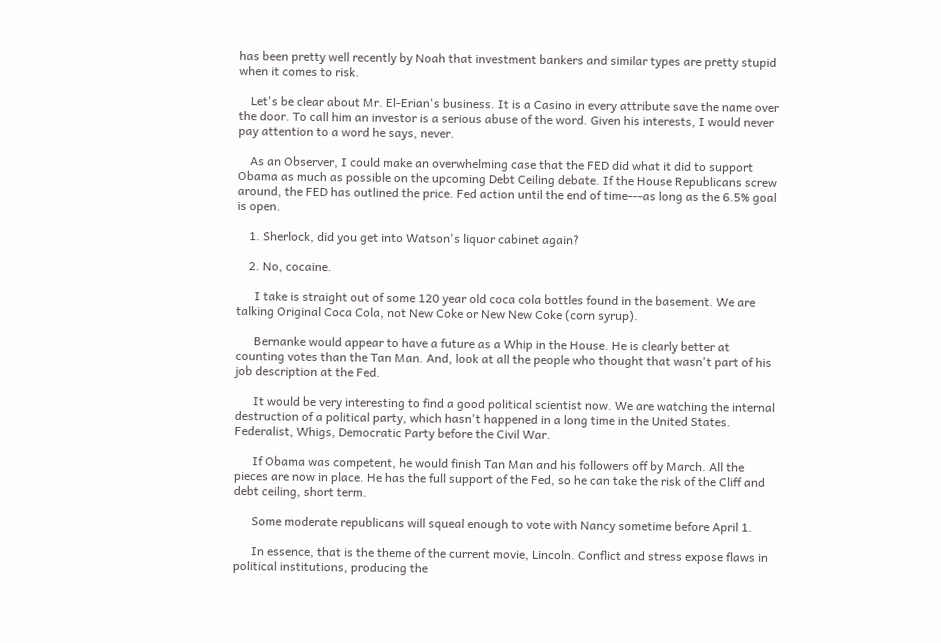has been pretty well recently by Noah that investment bankers and similar types are pretty stupid when it comes to risk.

    Let's be clear about Mr. El-Erian's business. It is a Casino in every attribute save the name over the door. To call him an investor is a serious abuse of the word. Given his interests, I would never pay attention to a word he says, never.

    As an Observer, I could make an overwhelming case that the FED did what it did to support Obama as much as possible on the upcoming Debt Ceiling debate. If the House Republicans screw around, the FED has outlined the price. Fed action until the end of time---as long as the 6.5% goal is open.

    1. Sherlock, did you get into Watson's liquor cabinet again?

    2. No, cocaine.

      I take is straight out of some 120 year old coca cola bottles found in the basement. We are talking Original Coca Cola, not New Coke or New New Coke (corn syrup).

      Bernanke would appear to have a future as a Whip in the House. He is clearly better at counting votes than the Tan Man. And, look at all the people who thought that wasn't part of his job description at the Fed.

      It would be very interesting to find a good political scientist now. We are watching the internal destruction of a political party, which hasn't happened in a long time in the United States. Federalist, Whigs, Democratic Party before the Civil War.

      If Obama was competent, he would finish Tan Man and his followers off by March. All the pieces are now in place. He has the full support of the Fed, so he can take the risk of the Cliff and debt ceiling, short term.

      Some moderate republicans will squeal enough to vote with Nancy sometime before April 1.

      In essence, that is the theme of the current movie, Lincoln. Conflict and stress expose flaws in political institutions, producing the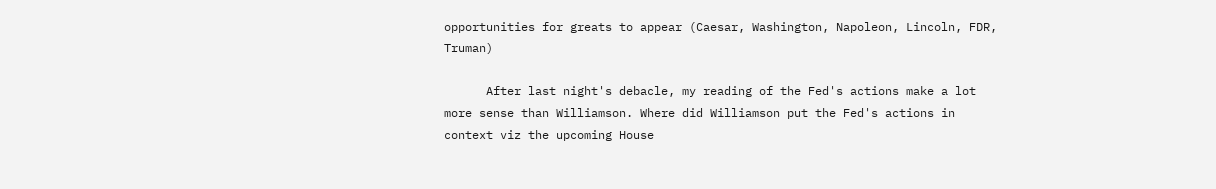opportunities for greats to appear (Caesar, Washington, Napoleon, Lincoln, FDR, Truman)

      After last night's debacle, my reading of the Fed's actions make a lot more sense than Williamson. Where did Williamson put the Fed's actions in context viz the upcoming House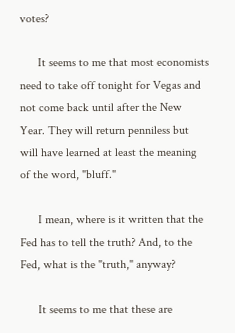votes?

      It seems to me that most economists need to take off tonight for Vegas and not come back until after the New Year. They will return penniless but will have learned at least the meaning of the word, "bluff."

      I mean, where is it written that the Fed has to tell the truth? And, to the Fed, what is the "truth," anyway?

      It seems to me that these are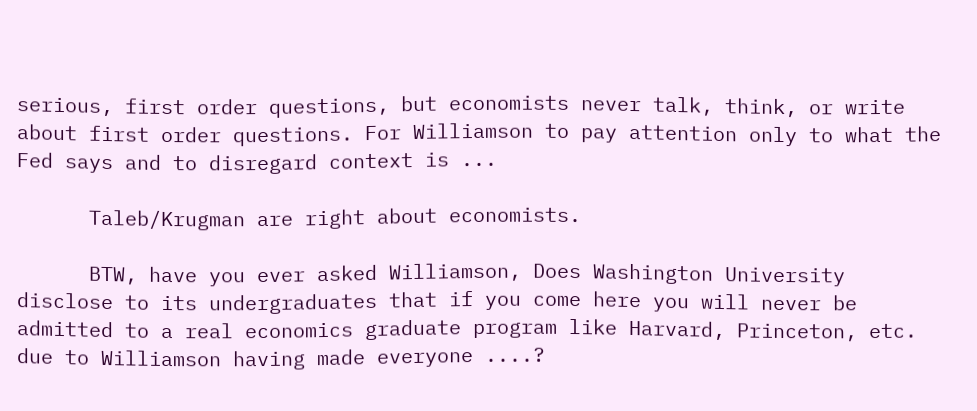serious, first order questions, but economists never talk, think, or write about first order questions. For Williamson to pay attention only to what the Fed says and to disregard context is ...

      Taleb/Krugman are right about economists.

      BTW, have you ever asked Williamson, Does Washington University disclose to its undergraduates that if you come here you will never be admitted to a real economics graduate program like Harvard, Princeton, etc. due to Williamson having made everyone ....?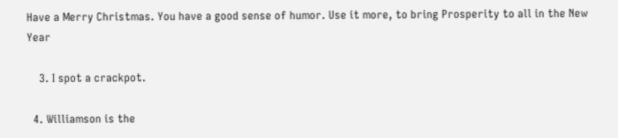Have a Merry Christmas. You have a good sense of humor. Use it more, to bring Prosperity to all in the New Year

    3. I spot a crackpot.

  4. Williamson is the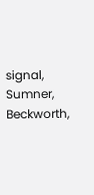signal, Sumner, Beckworth,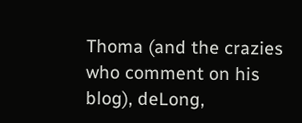Thoma (and the crazies who comment on his blog), deLong,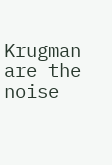Krugman are the noise